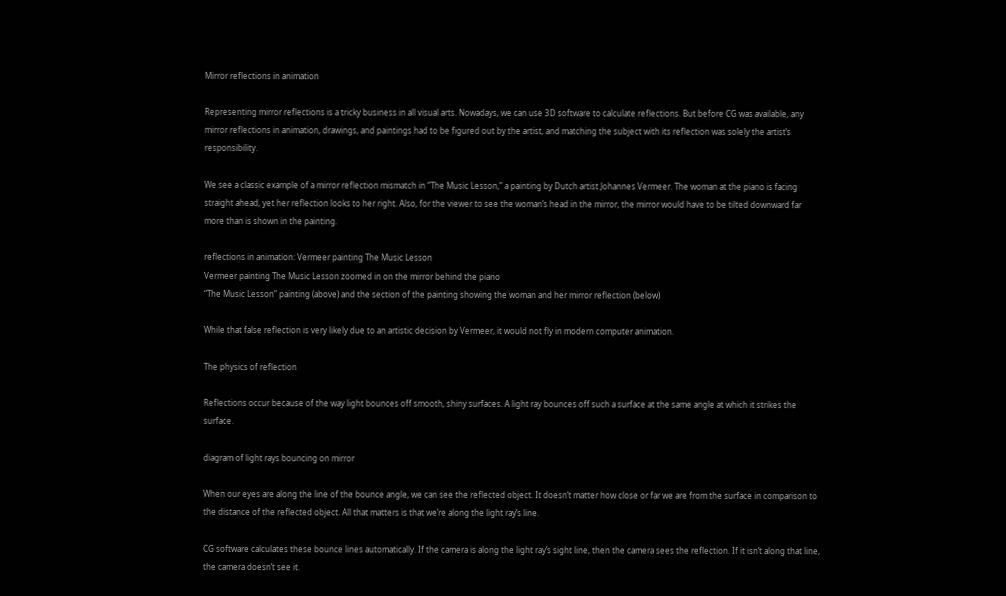Mirror reflections in animation

Representing mirror reflections is a tricky business in all visual arts. Nowadays, we can use 3D software to calculate reflections. But before CG was available, any mirror reflections in animation, drawings, and paintings had to be figured out by the artist, and matching the subject with its reflection was solely the artist’s responsibility.

We see a classic example of a mirror reflection mismatch in “The Music Lesson,” a painting by Dutch artist Johannes Vermeer. The woman at the piano is facing straight ahead, yet her reflection looks to her right. Also, for the viewer to see the woman’s head in the mirror, the mirror would have to be tilted downward far more than is shown in the painting.

reflections in animation: Vermeer painting The Music Lesson
Vermeer painting The Music Lesson zoomed in on the mirror behind the piano
“The Music Lesson” painting (above) and the section of the painting showing the woman and her mirror reflection (below)

While that false reflection is very likely due to an artistic decision by Vermeer, it would not fly in modern computer animation.

The physics of reflection

Reflections occur because of the way light bounces off smooth, shiny surfaces. A light ray bounces off such a surface at the same angle at which it strikes the surface.

diagram of light rays bouncing on mirror

When our eyes are along the line of the bounce angle, we can see the reflected object. It doesn’t matter how close or far we are from the surface in comparison to the distance of the reflected object. All that matters is that we’re along the light ray’s line.

CG software calculates these bounce lines automatically. If the camera is along the light ray’s sight line, then the camera sees the reflection. If it isn’t along that line, the camera doesn’t see it.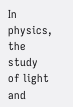In physics, the study of light and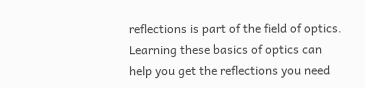reflections is part of the field of optics. Learning these basics of optics can help you get the reflections you need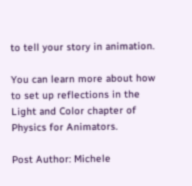to tell your story in animation.

You can learn more about how to set up reflections in the Light and Color chapter of Physics for Animators.

Post Author: Michele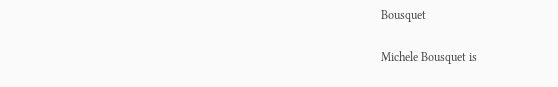Bousquet

Michele Bousquet is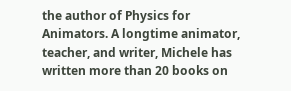the author of Physics for Animators. A longtime animator, teacher, and writer, Michele has written more than 20 books on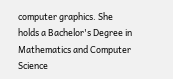computer graphics. She holds a Bachelor's Degree in Mathematics and Computer Science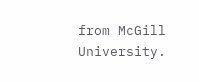from McGill University.